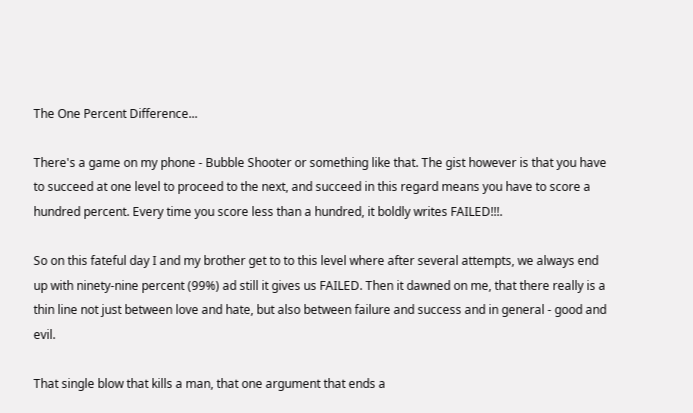The One Percent Difference...

There's a game on my phone - Bubble Shooter or something like that. The gist however is that you have to succeed at one level to proceed to the next, and succeed in this regard means you have to score a hundred percent. Every time you score less than a hundred, it boldly writes FAILED!!!.

So on this fateful day I and my brother get to to this level where after several attempts, we always end up with ninety-nine percent (99%) ad still it gives us FAILED. Then it dawned on me, that there really is a thin line not just between love and hate, but also between failure and success and in general - good and evil.

That single blow that kills a man, that one argument that ends a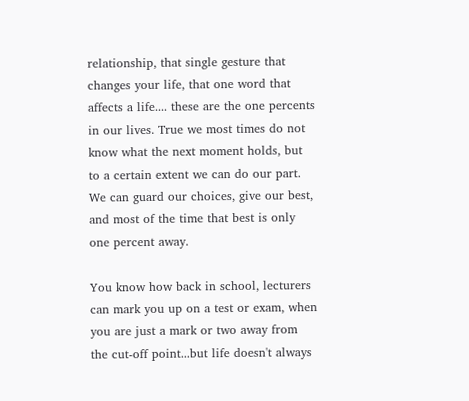relationship, that single gesture that changes your life, that one word that affects a life.... these are the one percents in our lives. True we most times do not know what the next moment holds, but to a certain extent we can do our part. We can guard our choices, give our best, and most of the time that best is only one percent away.

You know how back in school, lecturers can mark you up on a test or exam, when you are just a mark or two away from the cut-off point...but life doesn't always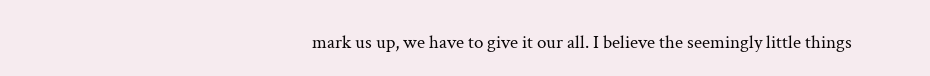mark us up, we have to give it our all. I believe the seemingly little things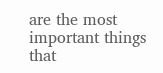are the most important things that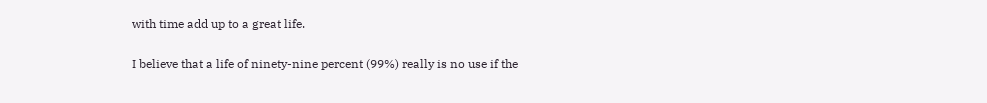with time add up to a great life.

I believe that a life of ninety-nine percent (99%) really is no use if the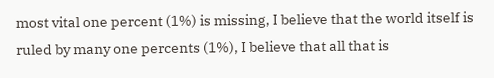most vital one percent (1%) is missing, I believe that the world itself is ruled by many one percents (1%), I believe that all that is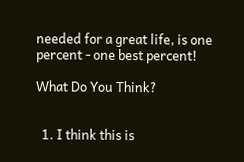needed for a great life, is one percent - one best percent!

What Do You Think?


  1. I think this is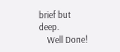brief but deep.
    Well Done!